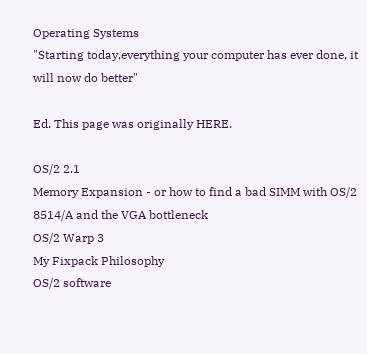Operating Systems
"Starting today,everything your computer has ever done, it will now do better"

Ed. This page was originally HERE.

OS/2 2.1
Memory Expansion - or how to find a bad SIMM with OS/2
8514/A and the VGA bottleneck
OS/2 Warp 3
My Fixpack Philosophy
OS/2 software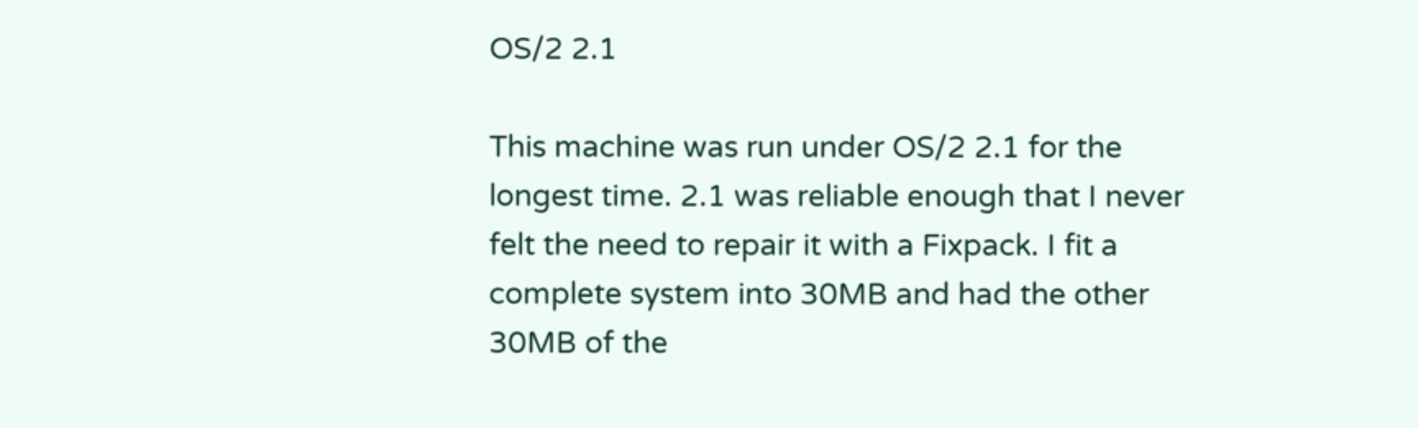OS/2 2.1

This machine was run under OS/2 2.1 for the longest time. 2.1 was reliable enough that I never felt the need to repair it with a Fixpack. I fit a complete system into 30MB and had the other 30MB of the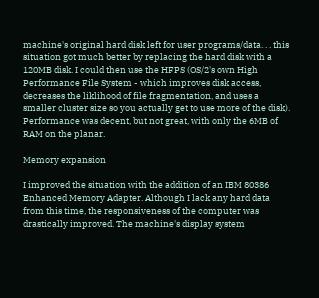machine's original hard disk left for user programs/data. . . this situation got much better by replacing the hard disk with a 120MB disk. I could then use the HFPS (OS/2's own High Performance File System - which improves disk access, decreases the liklihood of file fragmentation, and uses a smaller cluster size so you actually get to use more of the disk). Performance was decent, but not great, with only the 6MB of RAM on the planar.

Memory expansion

I improved the situation with the addition of an IBM 80386 Enhanced Memory Adapter. Although I lack any hard data from this time, the responsiveness of the computer was drastically improved. The machine's display system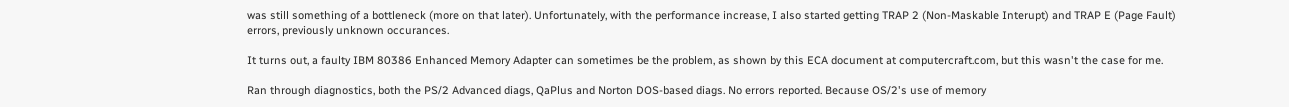was still something of a bottleneck (more on that later). Unfortunately, with the performance increase, I also started getting TRAP 2 (Non-Maskable Interupt) and TRAP E (Page Fault) errors, previously unknown occurances.

It turns out, a faulty IBM 80386 Enhanced Memory Adapter can sometimes be the problem, as shown by this ECA document at computercraft.com, but this wasn't the case for me.

Ran through diagnostics, both the PS/2 Advanced diags, QaPlus and Norton DOS-based diags. No errors reported. Because OS/2's use of memory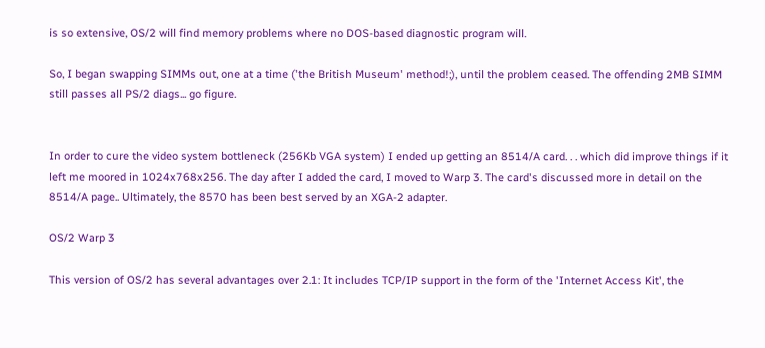is so extensive, OS/2 will find memory problems where no DOS-based diagnostic program will.

So, I began swapping SIMMs out, one at a time ('the British Museum' method!;), until the problem ceased. The offending 2MB SIMM still passes all PS/2 diags... go figure.


In order to cure the video system bottleneck (256Kb VGA system) I ended up getting an 8514/A card. . . which did improve things if it left me moored in 1024x768x256. The day after I added the card, I moved to Warp 3. The card's discussed more in detail on the 8514/A page.. Ultimately, the 8570 has been best served by an XGA-2 adapter.

OS/2 Warp 3

This version of OS/2 has several advantages over 2.1: It includes TCP/IP support in the form of the 'Internet Access Kit', the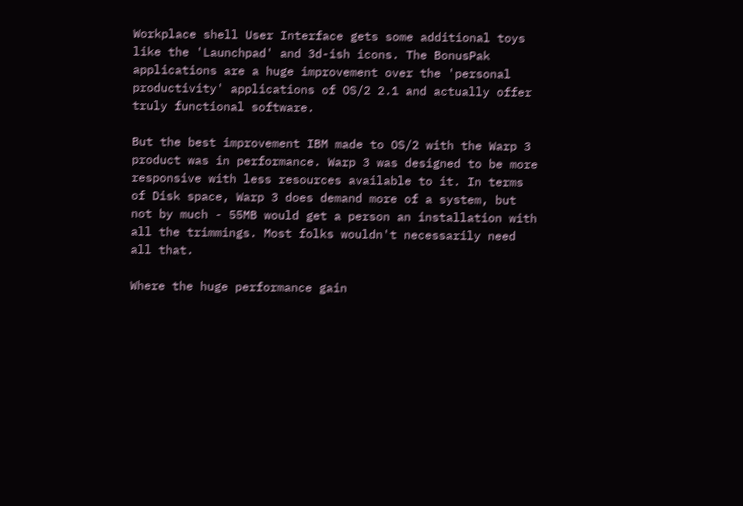Workplace shell User Interface gets some additional toys like the 'Launchpad' and 3d-ish icons. The BonusPak applications are a huge improvement over the 'personal productivity' applications of OS/2 2.1 and actually offer truly functional software.

But the best improvement IBM made to OS/2 with the Warp 3 product was in performance. Warp 3 was designed to be more responsive with less resources available to it. In terms of Disk space, Warp 3 does demand more of a system, but not by much - 55MB would get a person an installation with all the trimmings. Most folks wouldn't necessarily need all that.

Where the huge performance gain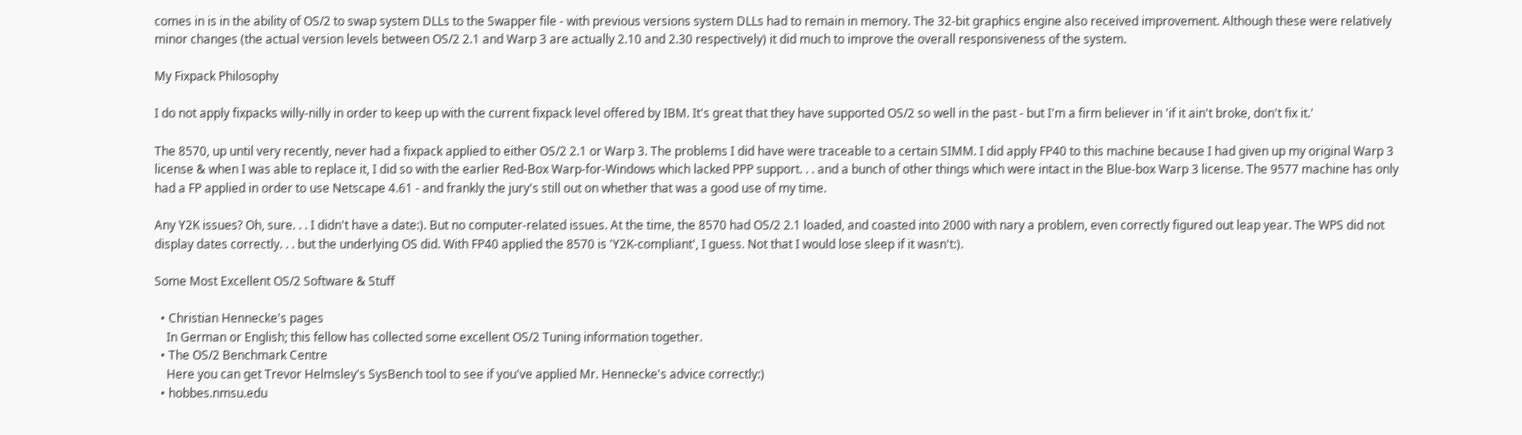comes in is in the ability of OS/2 to swap system DLLs to the Swapper file - with previous versions system DLLs had to remain in memory. The 32-bit graphics engine also received improvement. Although these were relatively minor changes (the actual version levels between OS/2 2.1 and Warp 3 are actually 2.10 and 2.30 respectively) it did much to improve the overall responsiveness of the system.

My Fixpack Philosophy

I do not apply fixpacks willy-nilly in order to keep up with the current fixpack level offered by IBM. It's great that they have supported OS/2 so well in the past - but I'm a firm believer in 'if it ain't broke, don't fix it.'

The 8570, up until very recently, never had a fixpack applied to either OS/2 2.1 or Warp 3. The problems I did have were traceable to a certain SIMM. I did apply FP40 to this machine because I had given up my original Warp 3 license & when I was able to replace it, I did so with the earlier Red-Box Warp-for-Windows which lacked PPP support. . . and a bunch of other things which were intact in the Blue-box Warp 3 license. The 9577 machine has only had a FP applied in order to use Netscape 4.61 - and frankly the jury's still out on whether that was a good use of my time.

Any Y2K issues? Oh, sure. . . I didn't have a date:). But no computer-related issues. At the time, the 8570 had OS/2 2.1 loaded, and coasted into 2000 with nary a problem, even correctly figured out leap year. The WPS did not display dates correctly. . . but the underlying OS did. With FP40 applied the 8570 is 'Y2K-compliant', I guess. Not that I would lose sleep if it wasn't:).

Some Most Excellent OS/2 Software & Stuff

  • Christian Hennecke's pages
    In German or English; this fellow has collected some excellent OS/2 Tuning information together.
  • The OS/2 Benchmark Centre
    Here you can get Trevor Helmsley's SysBench tool to see if you've applied Mr. Hennecke's advice correctly:)
  • hobbes.nmsu.edu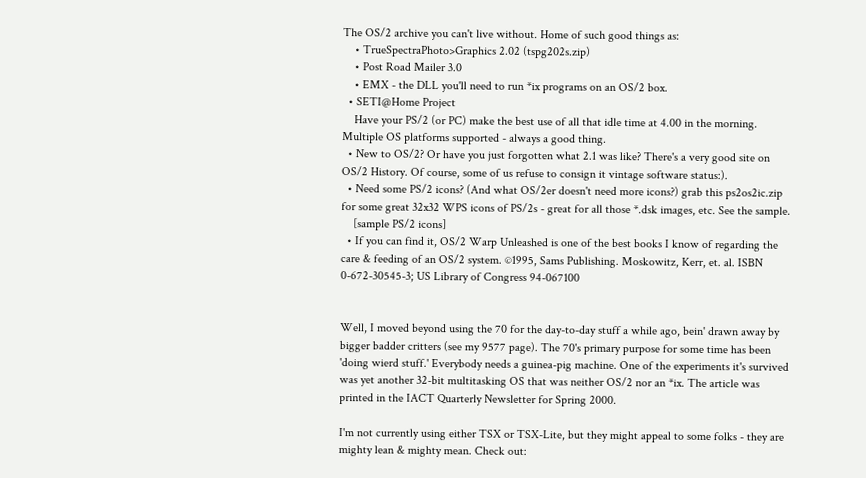The OS/2 archive you can't live without. Home of such good things as:
    • TrueSpectraPhoto>Graphics 2.02 (tspg202s.zip)
    • Post Road Mailer 3.0
    • EMX - the DLL you'll need to run *ix programs on an OS/2 box.
  • SETI@Home Project
    Have your PS/2 (or PC) make the best use of all that idle time at 4.00 in the morning. Multiple OS platforms supported - always a good thing.
  • New to OS/2? Or have you just forgotten what 2.1 was like? There's a very good site on OS/2 History. Of course, some of us refuse to consign it vintage software status:).
  • Need some PS/2 icons? (And what OS/2er doesn't need more icons?) grab this ps2os2ic.zip for some great 32x32 WPS icons of PS/2s - great for all those *.dsk images, etc. See the sample.
    [sample PS/2 icons]
  • If you can find it, OS/2 Warp Unleashed is one of the best books I know of regarding the care & feeding of an OS/2 system. ©1995, Sams Publishing. Moskowitz, Kerr, et. al. ISBN 0-672-30545-3; US Library of Congress 94-067100


Well, I moved beyond using the 70 for the day-to-day stuff a while ago, bein' drawn away by bigger badder critters (see my 9577 page). The 70's primary purpose for some time has been 'doing wierd stuff.' Everybody needs a guinea-pig machine. One of the experiments it's survived was yet another 32-bit multitasking OS that was neither OS/2 nor an *ix. The article was printed in the IACT Quarterly Newsletter for Spring 2000.

I'm not currently using either TSX or TSX-Lite, but they might appeal to some folks - they are mighty lean & mighty mean. Check out: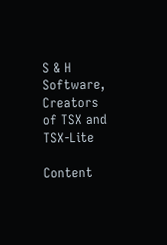S & H Software, Creators of TSX and TSX-Lite

Content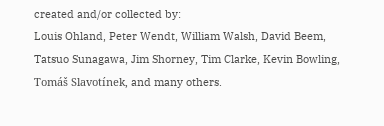created and/or collected by:
Louis Ohland, Peter Wendt, William Walsh, David Beem, Tatsuo Sunagawa, Jim Shorney, Tim Clarke, Kevin Bowling, Tomáš Slavotínek, and many others.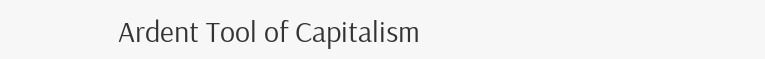Ardent Tool of Capitalism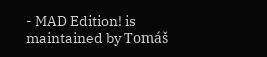- MAD Edition! is maintained by Tomáš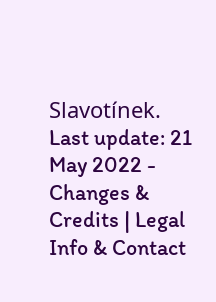Slavotínek.
Last update: 21 May 2022 - Changes & Credits | Legal Info & Contact